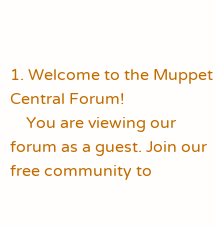1. Welcome to the Muppet Central Forum!
    You are viewing our forum as a guest. Join our free community to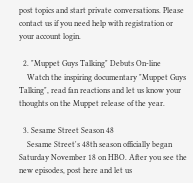post topics and start private conversations. Please contact us if you need help with registration or your account login.

  2. "Muppet Guys Talking" Debuts On-line
    Watch the inspiring documentary "Muppet Guys Talking", read fan reactions and let us know your thoughts on the Muppet release of the year.

  3. Sesame Street Season 48
    Sesame Street's 48th season officially began Saturday November 18 on HBO. After you see the new episodes, post here and let us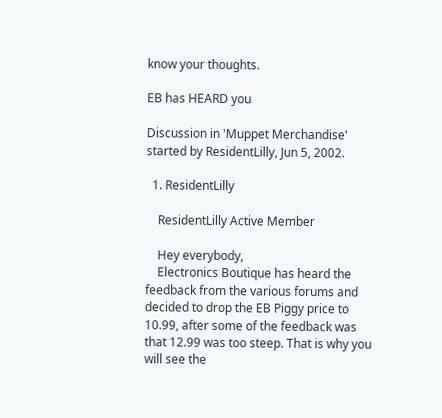know your thoughts.

EB has HEARD you

Discussion in 'Muppet Merchandise' started by ResidentLilly, Jun 5, 2002.

  1. ResidentLilly

    ResidentLilly Active Member

    Hey everybody,
    Electronics Boutique has heard the feedback from the various forums and decided to drop the EB Piggy price to 10.99, after some of the feedback was that 12.99 was too steep. That is why you will see the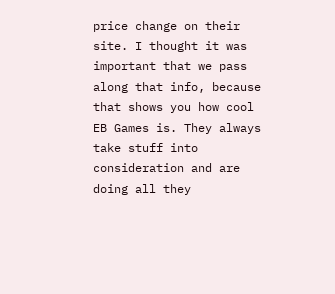price change on their site. I thought it was important that we pass along that info, because that shows you how cool EB Games is. They always take stuff into consideration and are doing all they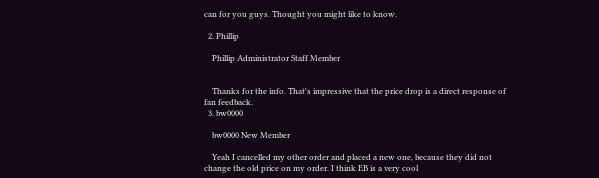can for you guys. Thought you might like to know.

  2. Phillip

    Phillip Administrator Staff Member


    Thanks for the info. That's impressive that the price drop is a direct response of fan feedback.
  3. bw0000

    bw0000 New Member

    Yeah I cancelled my other order and placed a new one, because they did not change the old price on my order. I think EB is a very cool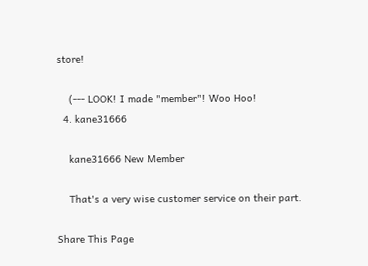store!

    (--- LOOK! I made "member"! Woo Hoo!
  4. kane31666

    kane31666 New Member

    That's a very wise customer service on their part.

Share This Page